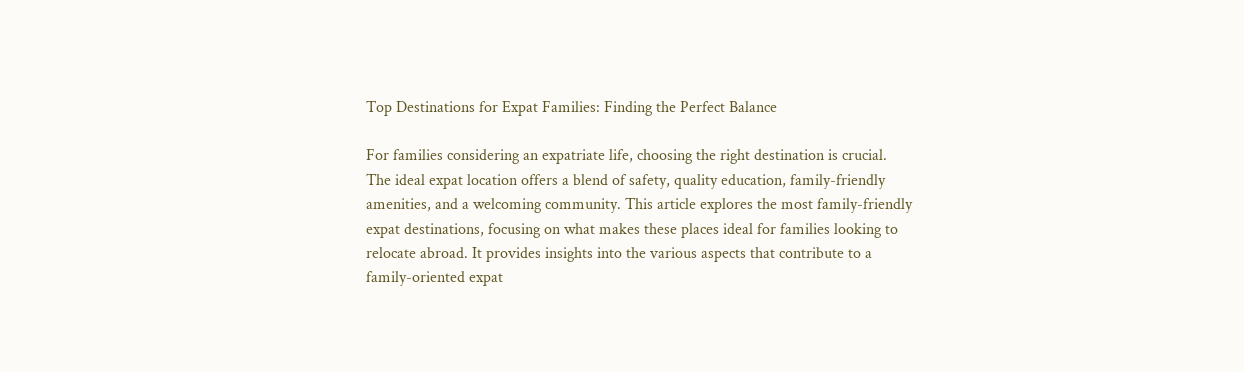Top Destinations for Expat Families: Finding the Perfect Balance

For families considering an expatriate life, choosing the right destination is crucial. The ideal expat location offers a blend of safety, quality education, family-friendly amenities, and a welcoming community. This article explores the most family-friendly expat destinations, focusing on what makes these places ideal for families looking to relocate abroad. It provides insights into the various aspects that contribute to a family-oriented expat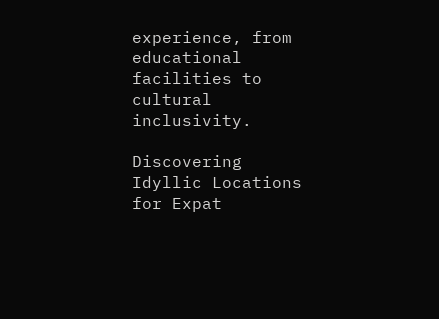experience, from educational facilities to cultural inclusivity.

Discovering Idyllic Locations for Expat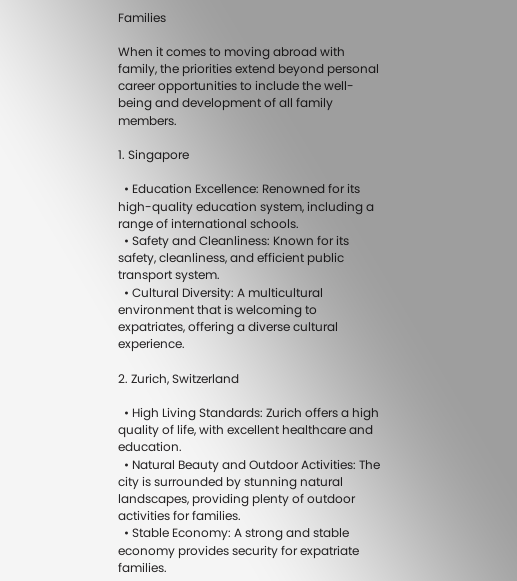Families

When it comes to moving abroad with family, the priorities extend beyond personal career opportunities to include the well-being and development of all family members.

1. Singapore

  • Education Excellence: Renowned for its high-quality education system, including a range of international schools.
  • Safety and Cleanliness: Known for its safety, cleanliness, and efficient public transport system.
  • Cultural Diversity: A multicultural environment that is welcoming to expatriates, offering a diverse cultural experience.

2. Zurich, Switzerland

  • High Living Standards: Zurich offers a high quality of life, with excellent healthcare and education.
  • Natural Beauty and Outdoor Activities: The city is surrounded by stunning natural landscapes, providing plenty of outdoor activities for families.
  • Stable Economy: A strong and stable economy provides security for expatriate families.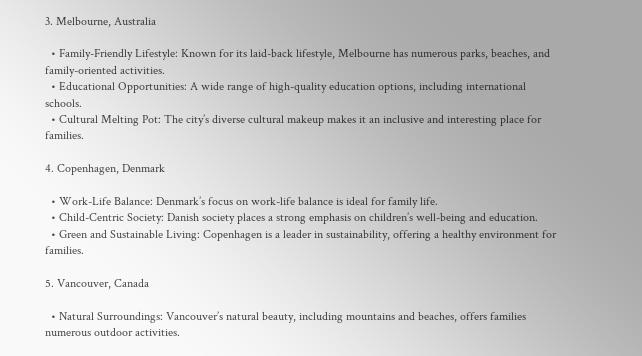3. Melbourne, Australia

  • Family-Friendly Lifestyle: Known for its laid-back lifestyle, Melbourne has numerous parks, beaches, and family-oriented activities.
  • Educational Opportunities: A wide range of high-quality education options, including international schools.
  • Cultural Melting Pot: The city’s diverse cultural makeup makes it an inclusive and interesting place for families.

4. Copenhagen, Denmark

  • Work-Life Balance: Denmark’s focus on work-life balance is ideal for family life.
  • Child-Centric Society: Danish society places a strong emphasis on children’s well-being and education.
  • Green and Sustainable Living: Copenhagen is a leader in sustainability, offering a healthy environment for families.

5. Vancouver, Canada

  • Natural Surroundings: Vancouver’s natural beauty, including mountains and beaches, offers families numerous outdoor activities.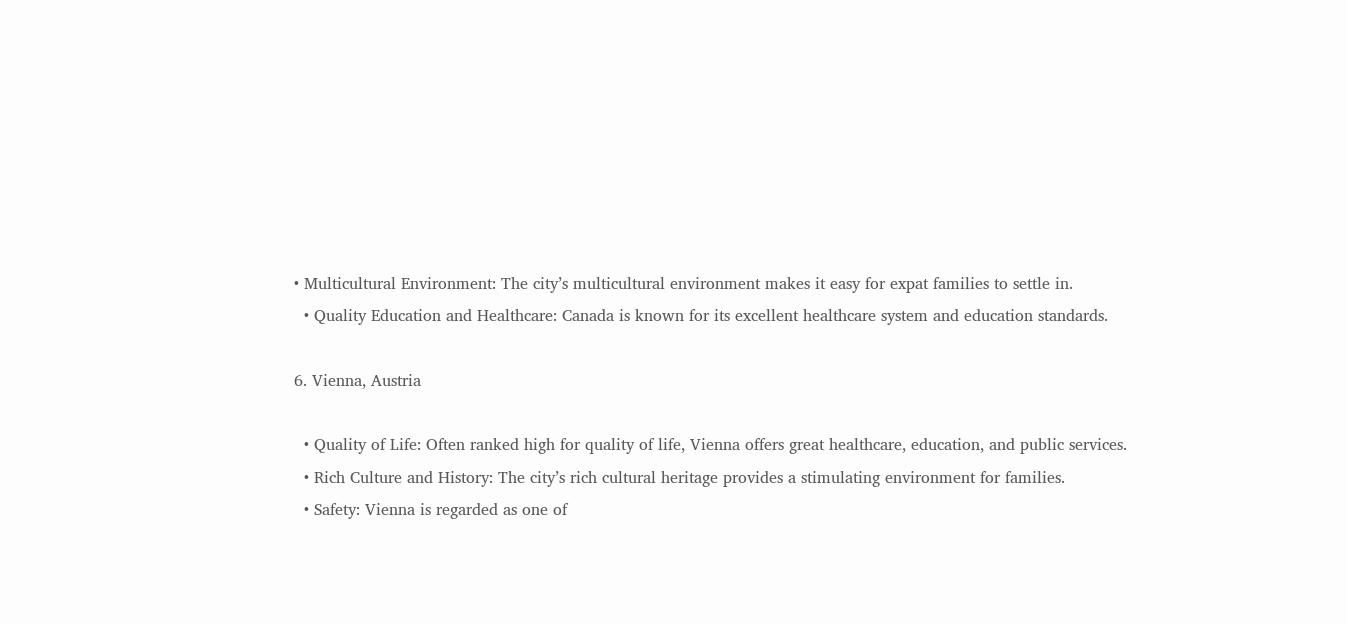• Multicultural Environment: The city’s multicultural environment makes it easy for expat families to settle in.
  • Quality Education and Healthcare: Canada is known for its excellent healthcare system and education standards.

6. Vienna, Austria

  • Quality of Life: Often ranked high for quality of life, Vienna offers great healthcare, education, and public services.
  • Rich Culture and History: The city’s rich cultural heritage provides a stimulating environment for families.
  • Safety: Vienna is regarded as one of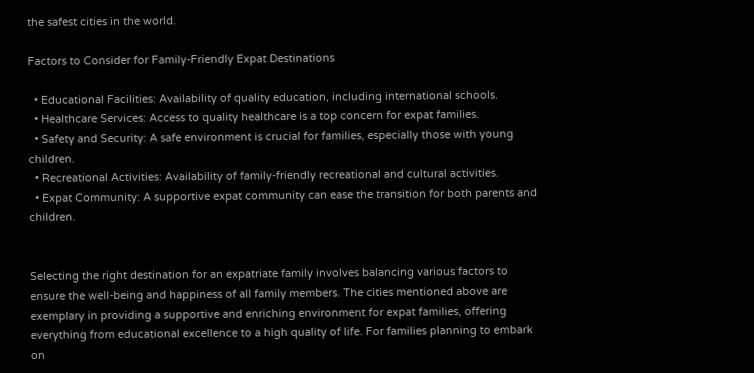the safest cities in the world.

Factors to Consider for Family-Friendly Expat Destinations

  • Educational Facilities: Availability of quality education, including international schools.
  • Healthcare Services: Access to quality healthcare is a top concern for expat families.
  • Safety and Security: A safe environment is crucial for families, especially those with young children.
  • Recreational Activities: Availability of family-friendly recreational and cultural activities.
  • Expat Community: A supportive expat community can ease the transition for both parents and children.


Selecting the right destination for an expatriate family involves balancing various factors to ensure the well-being and happiness of all family members. The cities mentioned above are exemplary in providing a supportive and enriching environment for expat families, offering everything from educational excellence to a high quality of life. For families planning to embark on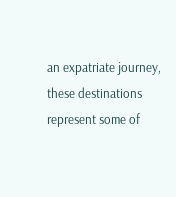an expatriate journey, these destinations represent some of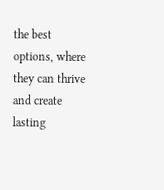the best options, where they can thrive and create lasting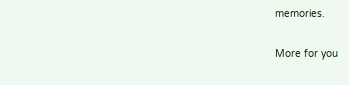memories.

More for you